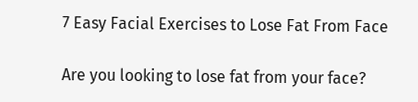7 Easy Facial Exercises to Lose Fat From Face

Are you looking to lose fat from your face?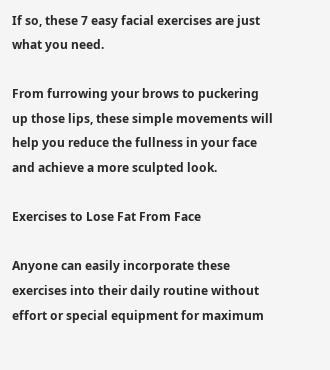If so, these 7 easy facial exercises are just what you need.

From furrowing your brows to puckering up those lips, these simple movements will help you reduce the fullness in your face and achieve a more sculpted look.

Exercises to Lose Fat From Face

Anyone can easily incorporate these exercises into their daily routine without effort or special equipment for maximum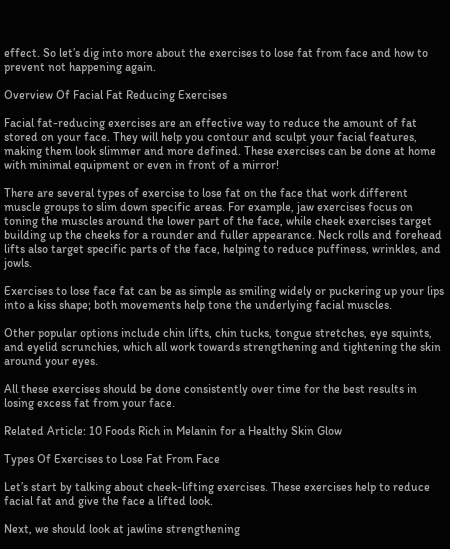effect. So let’s dig into more about the exercises to lose fat from face and how to prevent not happening again.

Overview Of Facial Fat Reducing Exercises

Facial fat-reducing exercises are an effective way to reduce the amount of fat stored on your face. They will help you contour and sculpt your facial features, making them look slimmer and more defined. These exercises can be done at home with minimal equipment or even in front of a mirror!

There are several types of exercise to lose fat on the face that work different muscle groups to slim down specific areas. For example, jaw exercises focus on toning the muscles around the lower part of the face, while cheek exercises target building up the cheeks for a rounder and fuller appearance. Neck rolls and forehead lifts also target specific parts of the face, helping to reduce puffiness, wrinkles, and jowls.

Exercises to lose face fat can be as simple as smiling widely or puckering up your lips into a kiss shape; both movements help tone the underlying facial muscles.

Other popular options include chin lifts, chin tucks, tongue stretches, eye squints, and eyelid scrunchies, which all work towards strengthening and tightening the skin around your eyes.

All these exercises should be done consistently over time for the best results in losing excess fat from your face.

Related Article: 10 Foods Rich in Melanin for a Healthy Skin Glow

Types Of Exercises to Lose Fat From Face

Let’s start by talking about cheek-lifting exercises. These exercises help to reduce facial fat and give the face a lifted look.

Next, we should look at jawline strengthening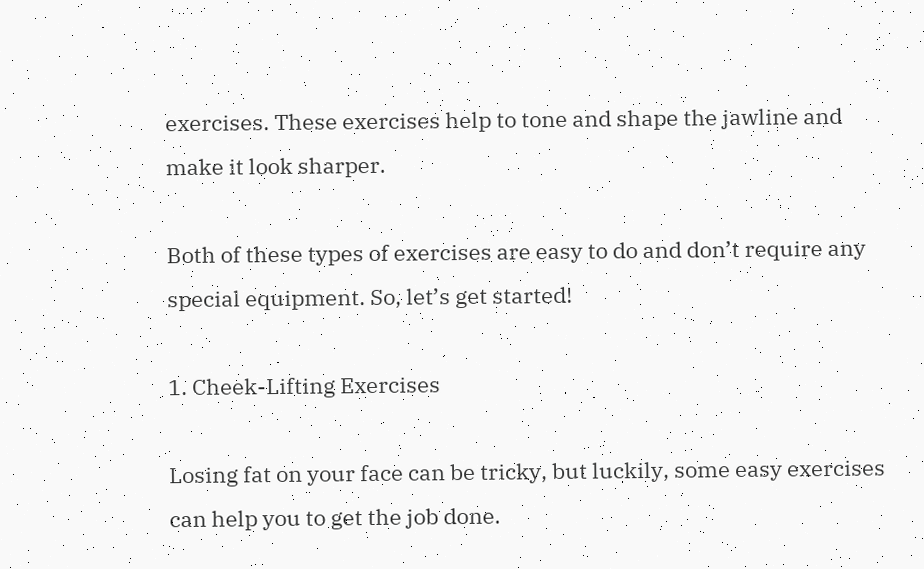exercises. These exercises help to tone and shape the jawline and make it look sharper.

Both of these types of exercises are easy to do and don’t require any special equipment. So, let’s get started!

1. Cheek-Lifting Exercises

Losing fat on your face can be tricky, but luckily, some easy exercises can help you to get the job done.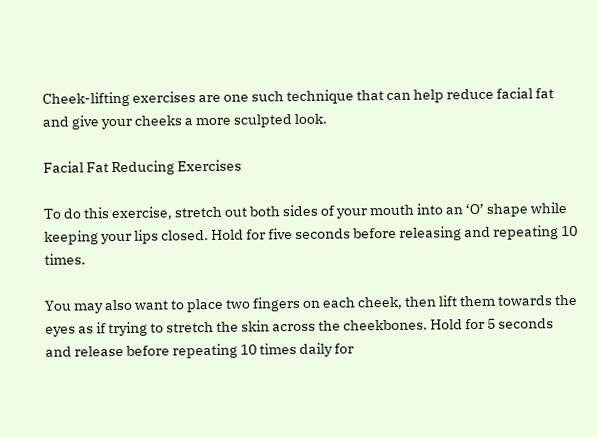Cheek-lifting exercises are one such technique that can help reduce facial fat and give your cheeks a more sculpted look.

Facial Fat Reducing Exercises

To do this exercise, stretch out both sides of your mouth into an ‘O’ shape while keeping your lips closed. Hold for five seconds before releasing and repeating 10 times.

You may also want to place two fingers on each cheek, then lift them towards the eyes as if trying to stretch the skin across the cheekbones. Hold for 5 seconds and release before repeating 10 times daily for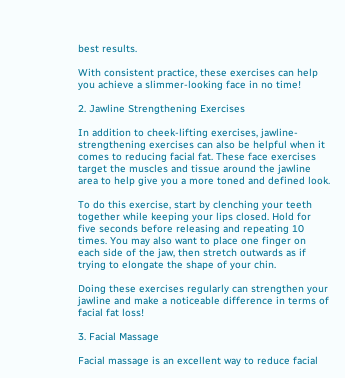best results.

With consistent practice, these exercises can help you achieve a slimmer-looking face in no time!

2. Jawline Strengthening Exercises

In addition to cheek-lifting exercises, jawline-strengthening exercises can also be helpful when it comes to reducing facial fat. These face exercises target the muscles and tissue around the jawline area to help give you a more toned and defined look.

To do this exercise, start by clenching your teeth together while keeping your lips closed. Hold for five seconds before releasing and repeating 10 times. You may also want to place one finger on each side of the jaw, then stretch outwards as if trying to elongate the shape of your chin.

Doing these exercises regularly can strengthen your jawline and make a noticeable difference in terms of facial fat loss!

3. Facial Massage

Facial massage is an excellent way to reduce facial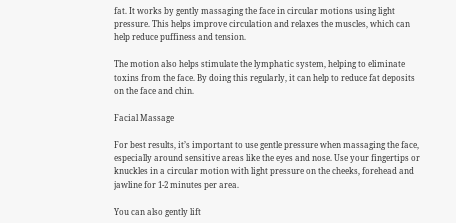fat. It works by gently massaging the face in circular motions using light pressure. This helps improve circulation and relaxes the muscles, which can help reduce puffiness and tension.

The motion also helps stimulate the lymphatic system, helping to eliminate toxins from the face. By doing this regularly, it can help to reduce fat deposits on the face and chin.

Facial Massage

For best results, it’s important to use gentle pressure when massaging the face, especially around sensitive areas like the eyes and nose. Use your fingertips or knuckles in a circular motion with light pressure on the cheeks, forehead and jawline for 1-2 minutes per area.

You can also gently lift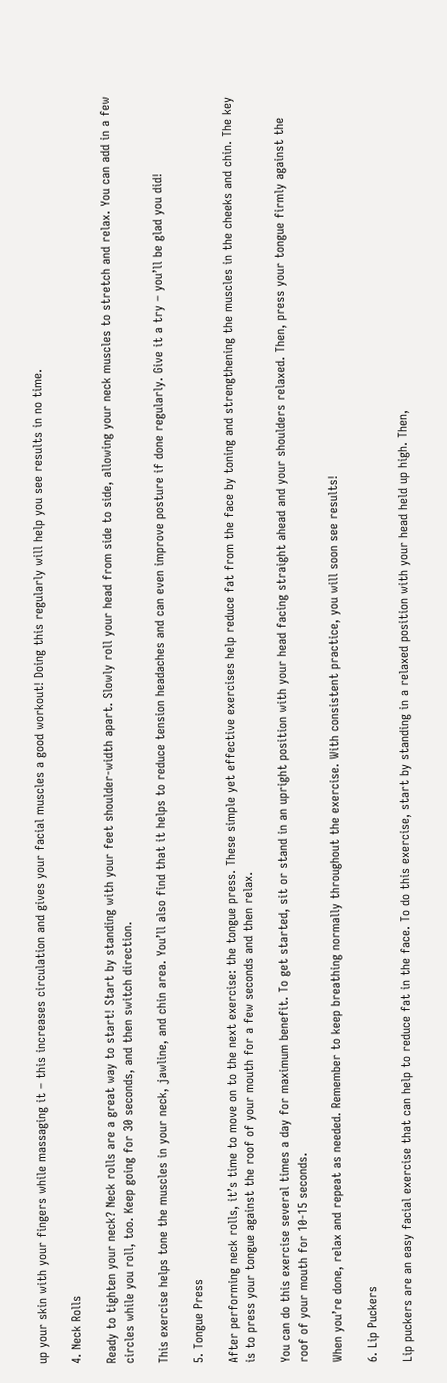up your skin with your fingers while massaging it – this increases circulation and gives your facial muscles a good workout! Doing this regularly will help you see results in no time.

4. Neck Rolls

Ready to tighten your neck? Neck rolls are a great way to start! Start by standing with your feet shoulder-width apart. Slowly roll your head from side to side, allowing your neck muscles to stretch and relax. You can add in a few circles while you roll, too. Keep going for 30 seconds, and then switch direction.

This exercise helps tone the muscles in your neck, jawline, and chin area. You’ll also find that it helps to reduce tension headaches and can even improve posture if done regularly. Give it a try – you’ll be glad you did!

5. Tongue Press

After performing neck rolls, it’s time to move on to the next exercise: the tongue press. These simple yet effective exercises help reduce fat from the face by toning and strengthening the muscles in the cheeks and chin. The key is to press your tongue against the roof of your mouth for a few seconds and then relax.

You can do this exercise several times a day for maximum benefit. To get started, sit or stand in an upright position with your head facing straight ahead and your shoulders relaxed. Then, press your tongue firmly against the roof of your mouth for 10-15 seconds.

When you’re done, relax and repeat as needed. Remember to keep breathing normally throughout the exercise. With consistent practice, you will soon see results!

6. Lip Puckers

Lip puckers are an easy facial exercise that can help to reduce fat in the face. To do this exercise, start by standing in a relaxed position with your head held up high. Then,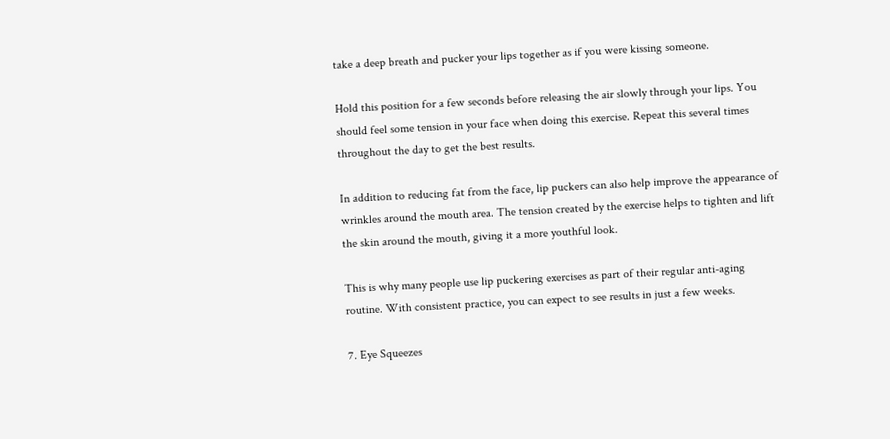take a deep breath and pucker your lips together as if you were kissing someone.

Hold this position for a few seconds before releasing the air slowly through your lips. You should feel some tension in your face when doing this exercise. Repeat this several times throughout the day to get the best results.

In addition to reducing fat from the face, lip puckers can also help improve the appearance of wrinkles around the mouth area. The tension created by the exercise helps to tighten and lift the skin around the mouth, giving it a more youthful look.

This is why many people use lip puckering exercises as part of their regular anti-aging routine. With consistent practice, you can expect to see results in just a few weeks.

7. Eye Squeezes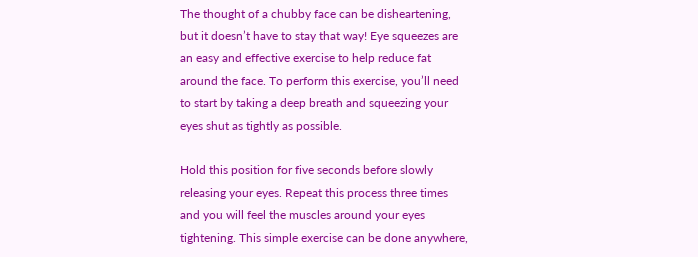The thought of a chubby face can be disheartening, but it doesn’t have to stay that way! Eye squeezes are an easy and effective exercise to help reduce fat around the face. To perform this exercise, you’ll need to start by taking a deep breath and squeezing your eyes shut as tightly as possible.

Hold this position for five seconds before slowly releasing your eyes. Repeat this process three times and you will feel the muscles around your eyes tightening. This simple exercise can be done anywhere,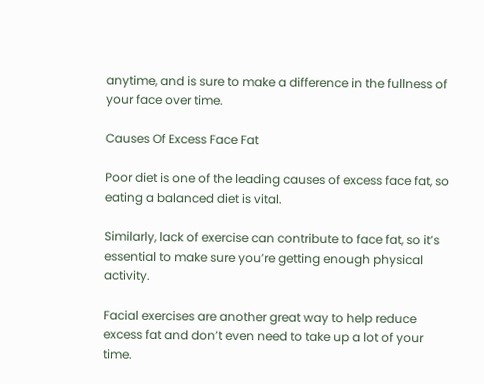anytime, and is sure to make a difference in the fullness of your face over time.

Causes Of Excess Face Fat

Poor diet is one of the leading causes of excess face fat, so eating a balanced diet is vital.

Similarly, lack of exercise can contribute to face fat, so it’s essential to make sure you’re getting enough physical activity.

Facial exercises are another great way to help reduce excess fat and don’t even need to take up a lot of your time.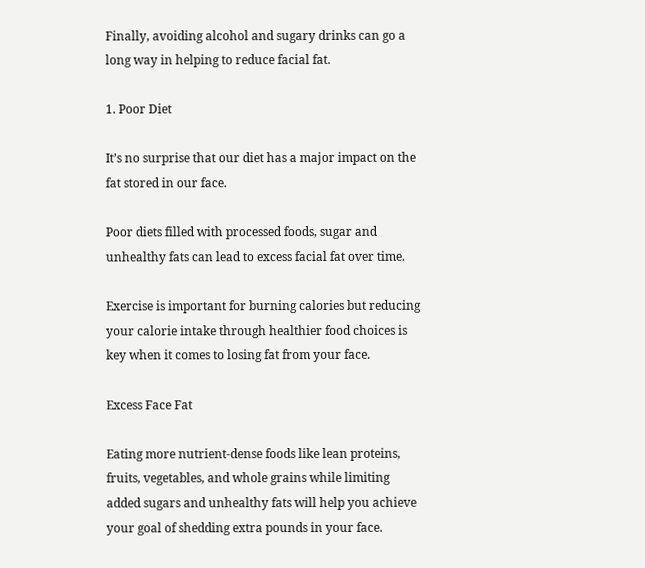Finally, avoiding alcohol and sugary drinks can go a long way in helping to reduce facial fat.

1. Poor Diet

It’s no surprise that our diet has a major impact on the fat stored in our face.

Poor diets filled with processed foods, sugar and unhealthy fats can lead to excess facial fat over time.

Exercise is important for burning calories but reducing your calorie intake through healthier food choices is key when it comes to losing fat from your face.

Excess Face Fat

Eating more nutrient-dense foods like lean proteins, fruits, vegetables, and whole grains while limiting added sugars and unhealthy fats will help you achieve your goal of shedding extra pounds in your face.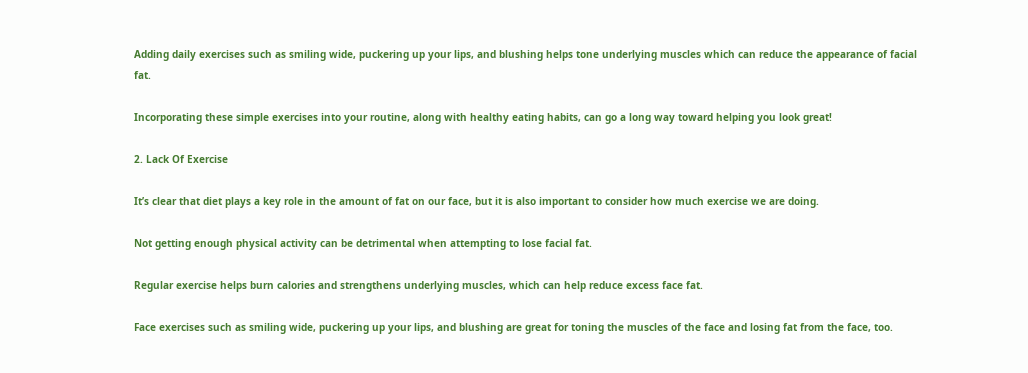Adding daily exercises such as smiling wide, puckering up your lips, and blushing helps tone underlying muscles which can reduce the appearance of facial fat.

Incorporating these simple exercises into your routine, along with healthy eating habits, can go a long way toward helping you look great!

2. Lack Of Exercise

It’s clear that diet plays a key role in the amount of fat on our face, but it is also important to consider how much exercise we are doing.

Not getting enough physical activity can be detrimental when attempting to lose facial fat.

Regular exercise helps burn calories and strengthens underlying muscles, which can help reduce excess face fat.

Face exercises such as smiling wide, puckering up your lips, and blushing are great for toning the muscles of the face and losing fat from the face, too.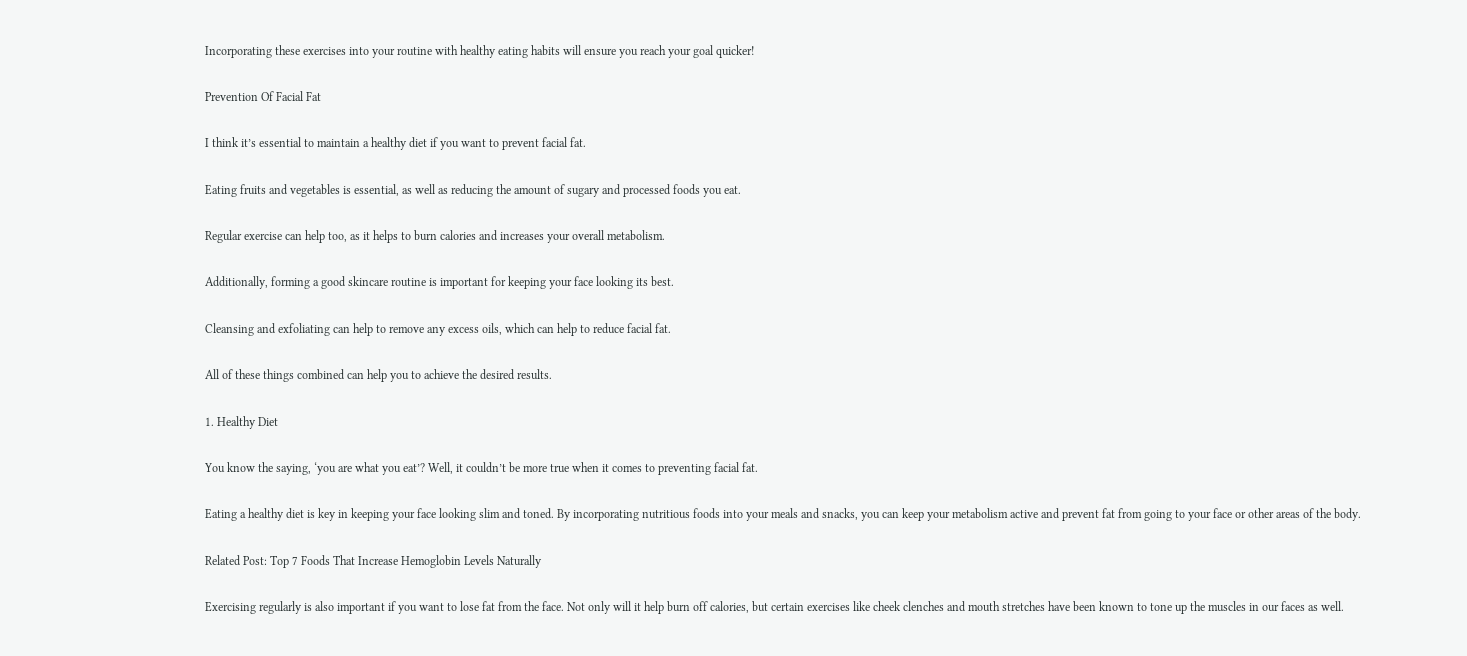Incorporating these exercises into your routine with healthy eating habits will ensure you reach your goal quicker!

Prevention Of Facial Fat

I think it’s essential to maintain a healthy diet if you want to prevent facial fat.

Eating fruits and vegetables is essential, as well as reducing the amount of sugary and processed foods you eat.

Regular exercise can help too, as it helps to burn calories and increases your overall metabolism.

Additionally, forming a good skincare routine is important for keeping your face looking its best.

Cleansing and exfoliating can help to remove any excess oils, which can help to reduce facial fat.

All of these things combined can help you to achieve the desired results.

1. Healthy Diet

You know the saying, ‘you are what you eat’? Well, it couldn’t be more true when it comes to preventing facial fat.

Eating a healthy diet is key in keeping your face looking slim and toned. By incorporating nutritious foods into your meals and snacks, you can keep your metabolism active and prevent fat from going to your face or other areas of the body.

Related Post: Top 7 Foods That Increase Hemoglobin Levels Naturally

Exercising regularly is also important if you want to lose fat from the face. Not only will it help burn off calories, but certain exercises like cheek clenches and mouth stretches have been known to tone up the muscles in our faces as well.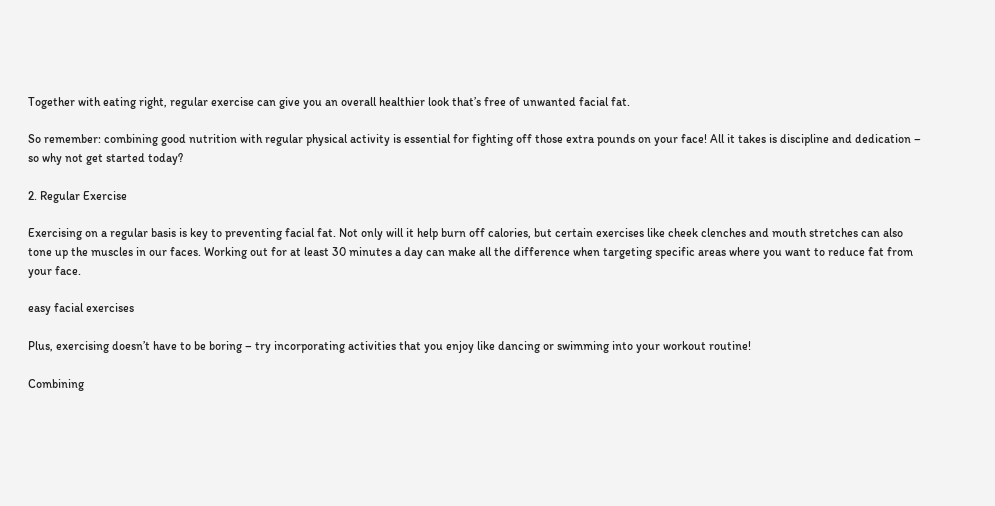Together with eating right, regular exercise can give you an overall healthier look that’s free of unwanted facial fat.

So remember: combining good nutrition with regular physical activity is essential for fighting off those extra pounds on your face! All it takes is discipline and dedication – so why not get started today?

2. Regular Exercise

Exercising on a regular basis is key to preventing facial fat. Not only will it help burn off calories, but certain exercises like cheek clenches and mouth stretches can also tone up the muscles in our faces. Working out for at least 30 minutes a day can make all the difference when targeting specific areas where you want to reduce fat from your face.

easy facial exercises

Plus, exercising doesn’t have to be boring – try incorporating activities that you enjoy like dancing or swimming into your workout routine!

Combining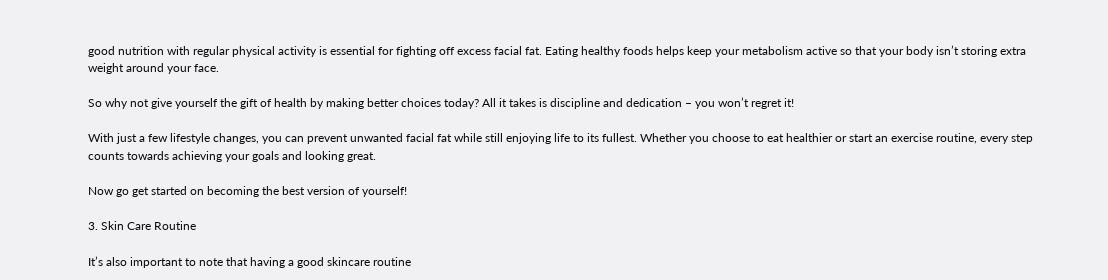good nutrition with regular physical activity is essential for fighting off excess facial fat. Eating healthy foods helps keep your metabolism active so that your body isn’t storing extra weight around your face.

So why not give yourself the gift of health by making better choices today? All it takes is discipline and dedication – you won’t regret it!

With just a few lifestyle changes, you can prevent unwanted facial fat while still enjoying life to its fullest. Whether you choose to eat healthier or start an exercise routine, every step counts towards achieving your goals and looking great.

Now go get started on becoming the best version of yourself!

3. Skin Care Routine

It’s also important to note that having a good skincare routine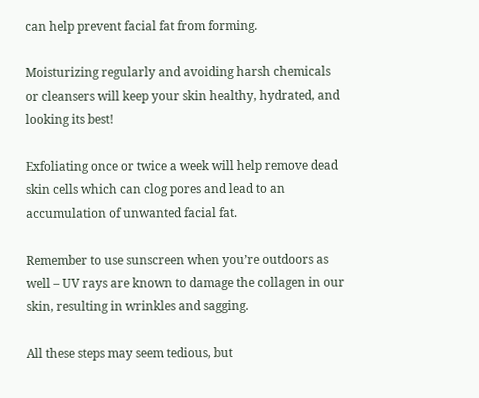can help prevent facial fat from forming.

Moisturizing regularly and avoiding harsh chemicals or cleansers will keep your skin healthy, hydrated, and looking its best!

Exfoliating once or twice a week will help remove dead skin cells which can clog pores and lead to an accumulation of unwanted facial fat.

Remember to use sunscreen when you’re outdoors as well – UV rays are known to damage the collagen in our skin, resulting in wrinkles and sagging.

All these steps may seem tedious, but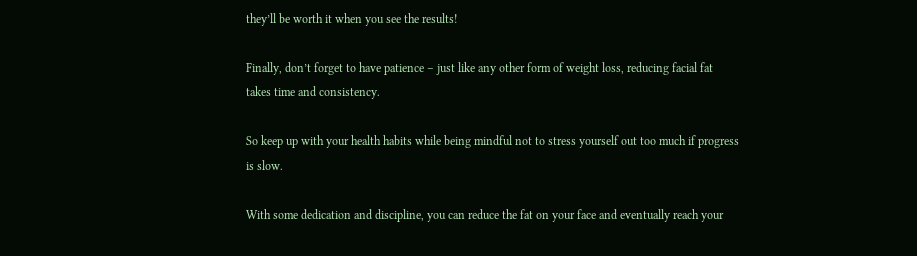they’ll be worth it when you see the results!

Finally, don’t forget to have patience – just like any other form of weight loss, reducing facial fat takes time and consistency.

So keep up with your health habits while being mindful not to stress yourself out too much if progress is slow.

With some dedication and discipline, you can reduce the fat on your face and eventually reach your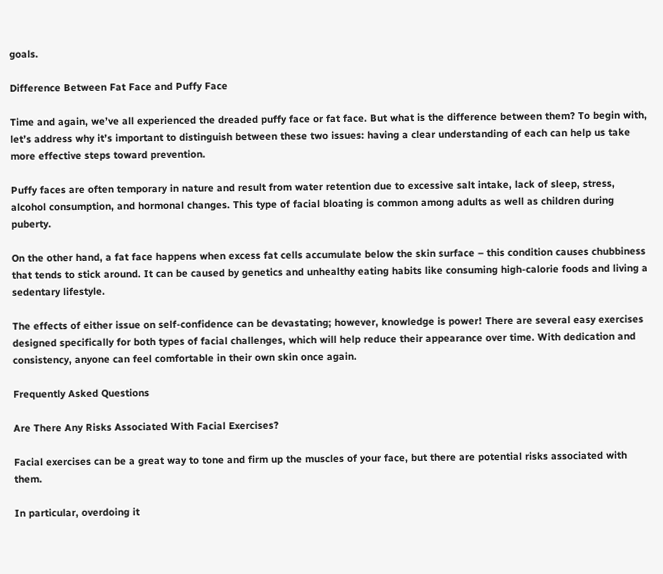goals.

Difference Between Fat Face and Puffy Face

Time and again, we’ve all experienced the dreaded puffy face or fat face. But what is the difference between them? To begin with, let’s address why it’s important to distinguish between these two issues: having a clear understanding of each can help us take more effective steps toward prevention.

Puffy faces are often temporary in nature and result from water retention due to excessive salt intake, lack of sleep, stress, alcohol consumption, and hormonal changes. This type of facial bloating is common among adults as well as children during puberty.

On the other hand, a fat face happens when excess fat cells accumulate below the skin surface – this condition causes chubbiness that tends to stick around. It can be caused by genetics and unhealthy eating habits like consuming high-calorie foods and living a sedentary lifestyle.

The effects of either issue on self-confidence can be devastating; however, knowledge is power! There are several easy exercises designed specifically for both types of facial challenges, which will help reduce their appearance over time. With dedication and consistency, anyone can feel comfortable in their own skin once again.

Frequently Asked Questions

Are There Any Risks Associated With Facial Exercises?

Facial exercises can be a great way to tone and firm up the muscles of your face, but there are potential risks associated with them.

In particular, overdoing it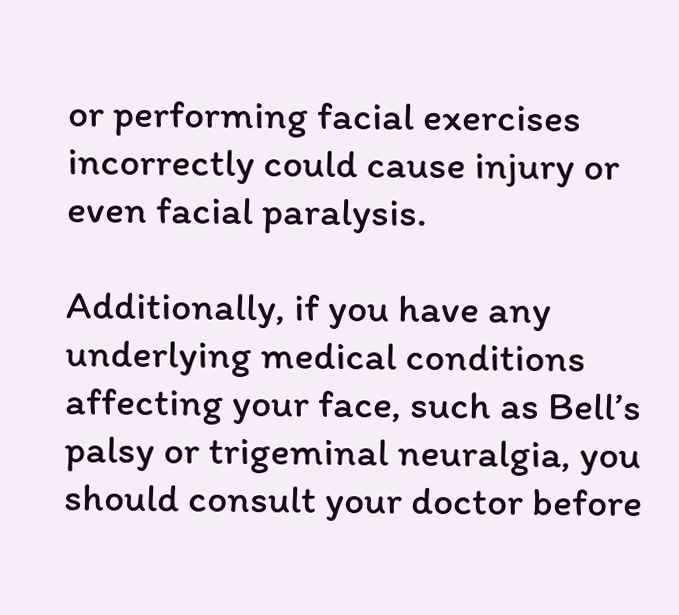or performing facial exercises incorrectly could cause injury or even facial paralysis.

Additionally, if you have any underlying medical conditions affecting your face, such as Bell’s palsy or trigeminal neuralgia, you should consult your doctor before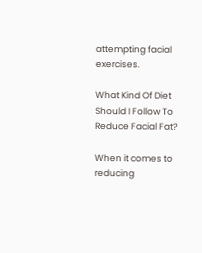attempting facial exercises.

What Kind Of Diet Should I Follow To Reduce Facial Fat?

When it comes to reducing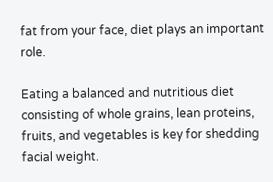fat from your face, diet plays an important role.

Eating a balanced and nutritious diet consisting of whole grains, lean proteins, fruits, and vegetables is key for shedding facial weight.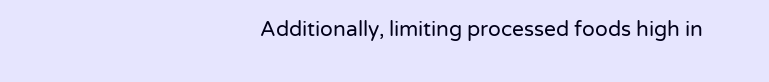Additionally, limiting processed foods high in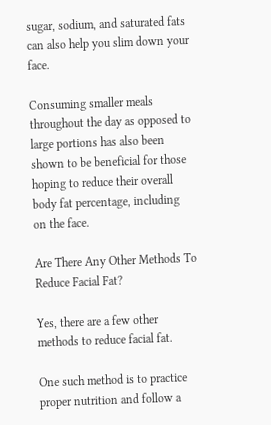sugar, sodium, and saturated fats can also help you slim down your face.

Consuming smaller meals throughout the day as opposed to large portions has also been shown to be beneficial for those hoping to reduce their overall body fat percentage, including on the face.

Are There Any Other Methods To Reduce Facial Fat?

Yes, there are a few other methods to reduce facial fat.

One such method is to practice proper nutrition and follow a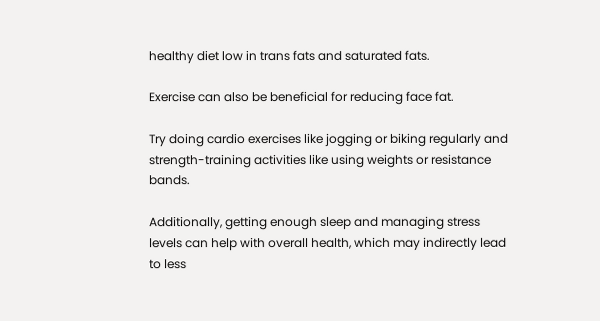healthy diet low in trans fats and saturated fats.

Exercise can also be beneficial for reducing face fat.

Try doing cardio exercises like jogging or biking regularly and strength-training activities like using weights or resistance bands.

Additionally, getting enough sleep and managing stress levels can help with overall health, which may indirectly lead to less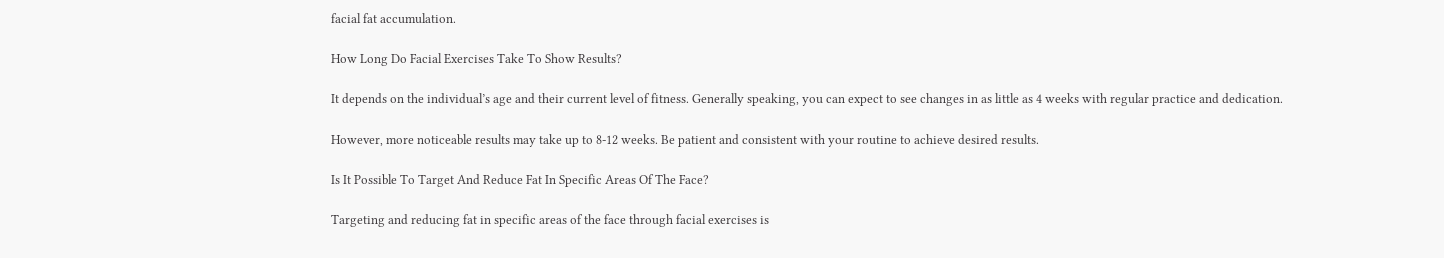facial fat accumulation.

How Long Do Facial Exercises Take To Show Results?

It depends on the individual’s age and their current level of fitness. Generally speaking, you can expect to see changes in as little as 4 weeks with regular practice and dedication.

However, more noticeable results may take up to 8-12 weeks. Be patient and consistent with your routine to achieve desired results.

Is It Possible To Target And Reduce Fat In Specific Areas Of The Face?

Targeting and reducing fat in specific areas of the face through facial exercises is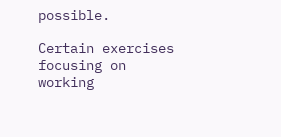possible.

Certain exercises focusing on working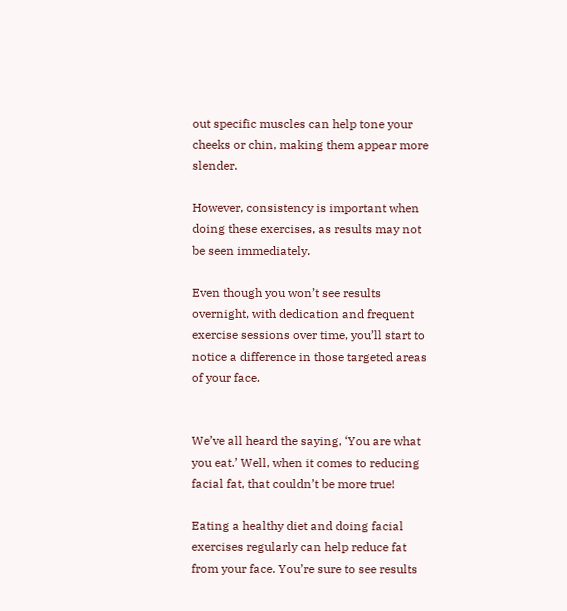out specific muscles can help tone your cheeks or chin, making them appear more slender.

However, consistency is important when doing these exercises, as results may not be seen immediately.

Even though you won’t see results overnight, with dedication and frequent exercise sessions over time, you’ll start to notice a difference in those targeted areas of your face.


We’ve all heard the saying, ‘You are what you eat.’ Well, when it comes to reducing facial fat, that couldn’t be more true!

Eating a healthy diet and doing facial exercises regularly can help reduce fat from your face. You’re sure to see results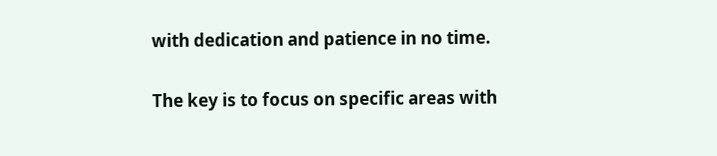with dedication and patience in no time.

The key is to focus on specific areas with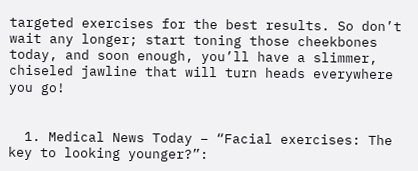targeted exercises for the best results. So don’t wait any longer; start toning those cheekbones today, and soon enough, you’ll have a slimmer, chiseled jawline that will turn heads everywhere you go!


  1. Medical News Today – “Facial exercises: The key to looking younger?”: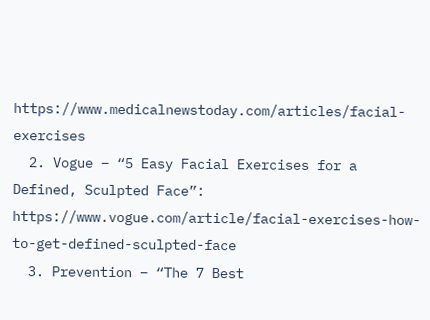https://www.medicalnewstoday.com/articles/facial-exercises
  2. Vogue – “5 Easy Facial Exercises for a Defined, Sculpted Face”: https://www.vogue.com/article/facial-exercises-how-to-get-defined-sculpted-face
  3. Prevention – “The 7 Best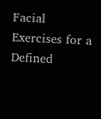Facial Exercises for a Defined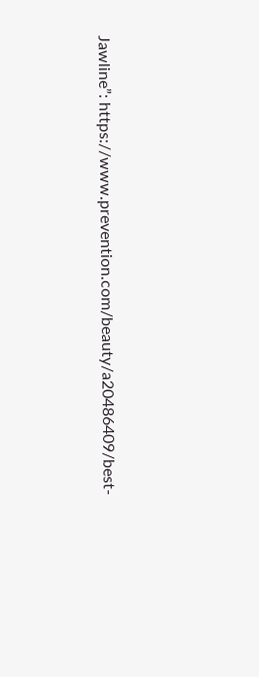Jawline”: https://www.prevention.com/beauty/a20486409/best-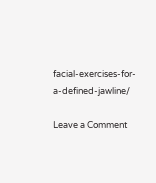facial-exercises-for-a-defined-jawline/

Leave a Comment